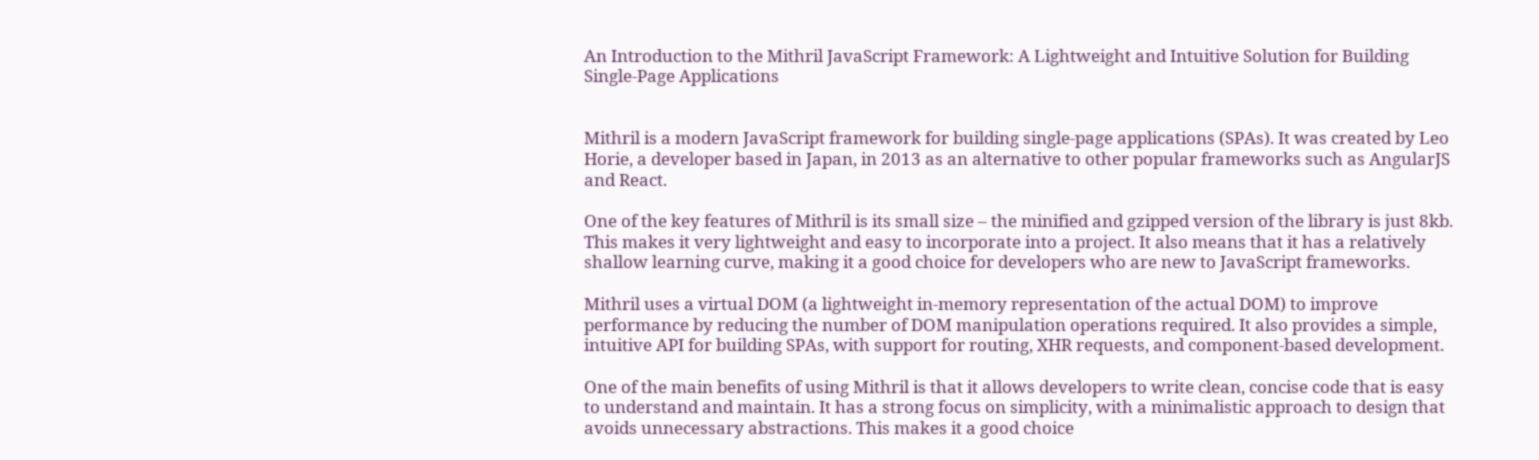An Introduction to the Mithril JavaScript Framework: A Lightweight and Intuitive Solution for Building Single-Page Applications


Mithril is a modern JavaScript framework for building single-page applications (SPAs). It was created by Leo Horie, a developer based in Japan, in 2013 as an alternative to other popular frameworks such as AngularJS and React.

One of the key features of Mithril is its small size – the minified and gzipped version of the library is just 8kb. This makes it very lightweight and easy to incorporate into a project. It also means that it has a relatively shallow learning curve, making it a good choice for developers who are new to JavaScript frameworks.

Mithril uses a virtual DOM (a lightweight in-memory representation of the actual DOM) to improve performance by reducing the number of DOM manipulation operations required. It also provides a simple, intuitive API for building SPAs, with support for routing, XHR requests, and component-based development.

One of the main benefits of using Mithril is that it allows developers to write clean, concise code that is easy to understand and maintain. It has a strong focus on simplicity, with a minimalistic approach to design that avoids unnecessary abstractions. This makes it a good choice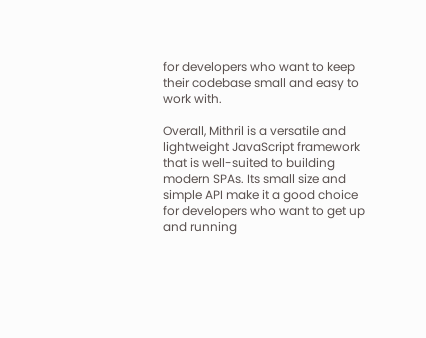for developers who want to keep their codebase small and easy to work with.

Overall, Mithril is a versatile and lightweight JavaScript framework that is well-suited to building modern SPAs. Its small size and simple API make it a good choice for developers who want to get up and running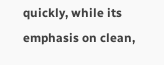quickly, while its emphasis on clean,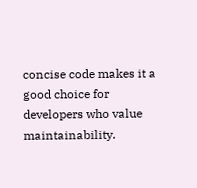concise code makes it a good choice for developers who value maintainability.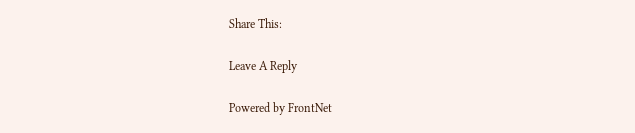Share This:

Leave A Reply

Powered by FrontNet